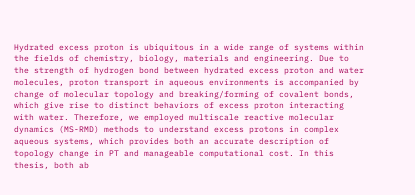Hydrated excess proton is ubiquitous in a wide range of systems within the fields of chemistry, biology, materials and engineering. Due to the strength of hydrogen bond between hydrated excess proton and water molecules, proton transport in aqueous environments is accompanied by change of molecular topology and breaking/forming of covalent bonds, which give rise to distinct behaviors of excess proton interacting with water. Therefore, we employed multiscale reactive molecular dynamics (MS-RMD) methods to understand excess protons in complex aqueous systems, which provides both an accurate description of topology change in PT and manageable computational cost. In this thesis, both ab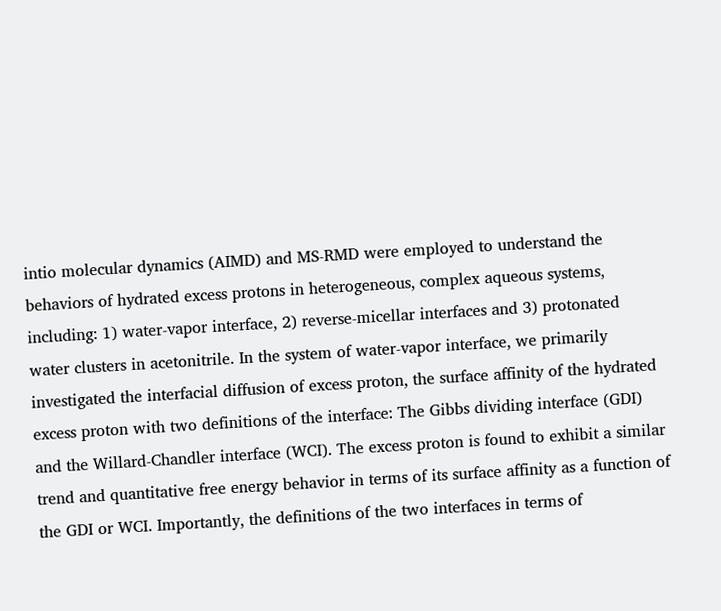intio molecular dynamics (AIMD) and MS-RMD were employed to understand the behaviors of hydrated excess protons in heterogeneous, complex aqueous systems, including: 1) water-vapor interface, 2) reverse-micellar interfaces and 3) protonated water clusters in acetonitrile. In the system of water-vapor interface, we primarily investigated the interfacial diffusion of excess proton, the surface affinity of the hydrated excess proton with two definitions of the interface: The Gibbs dividing interface (GDI) and the Willard-Chandler interface (WCI). The excess proton is found to exhibit a similar trend and quantitative free energy behavior in terms of its surface affinity as a function of the GDI or WCI. Importantly, the definitions of the two interfaces in terms of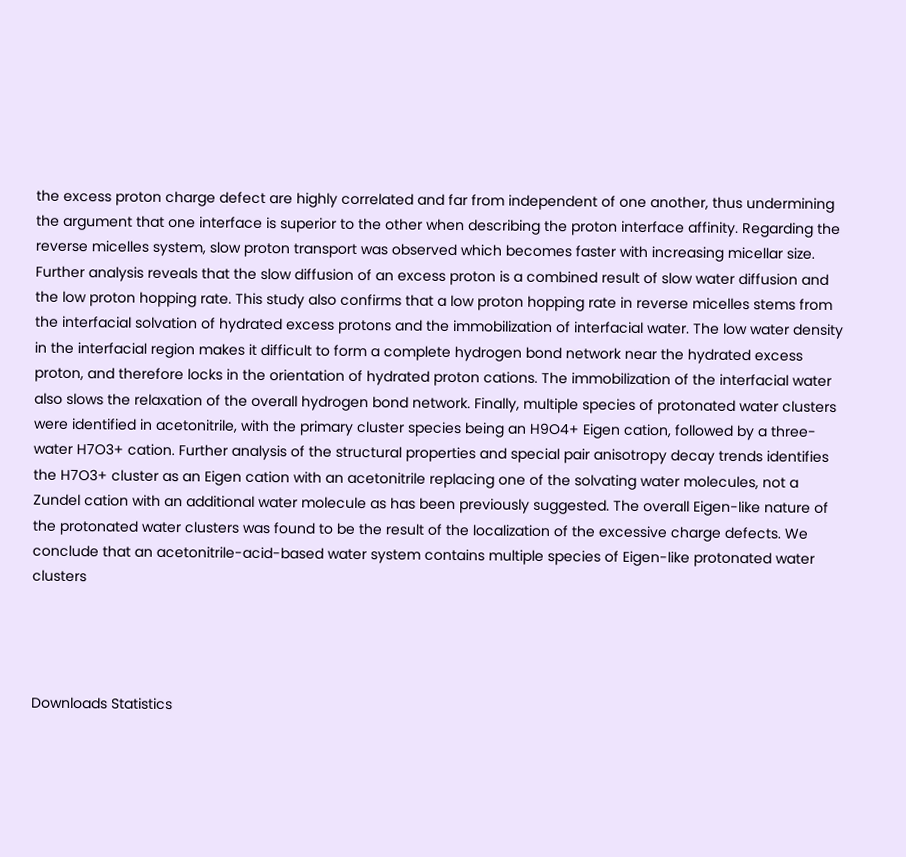the excess proton charge defect are highly correlated and far from independent of one another, thus undermining the argument that one interface is superior to the other when describing the proton interface affinity. Regarding the reverse micelles system, slow proton transport was observed which becomes faster with increasing micellar size. Further analysis reveals that the slow diffusion of an excess proton is a combined result of slow water diffusion and the low proton hopping rate. This study also confirms that a low proton hopping rate in reverse micelles stems from the interfacial solvation of hydrated excess protons and the immobilization of interfacial water. The low water density in the interfacial region makes it difficult to form a complete hydrogen bond network near the hydrated excess proton, and therefore locks in the orientation of hydrated proton cations. The immobilization of the interfacial water also slows the relaxation of the overall hydrogen bond network. Finally, multiple species of protonated water clusters were identified in acetonitrile, with the primary cluster species being an H9O4+ Eigen cation, followed by a three-water H7O3+ cation. Further analysis of the structural properties and special pair anisotropy decay trends identifies the H7O3+ cluster as an Eigen cation with an acetonitrile replacing one of the solvating water molecules, not a Zundel cation with an additional water molecule as has been previously suggested. The overall Eigen-like nature of the protonated water clusters was found to be the result of the localization of the excessive charge defects. We conclude that an acetonitrile-acid-based water system contains multiple species of Eigen-like protonated water clusters




Downloads Statistics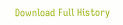Download Full History